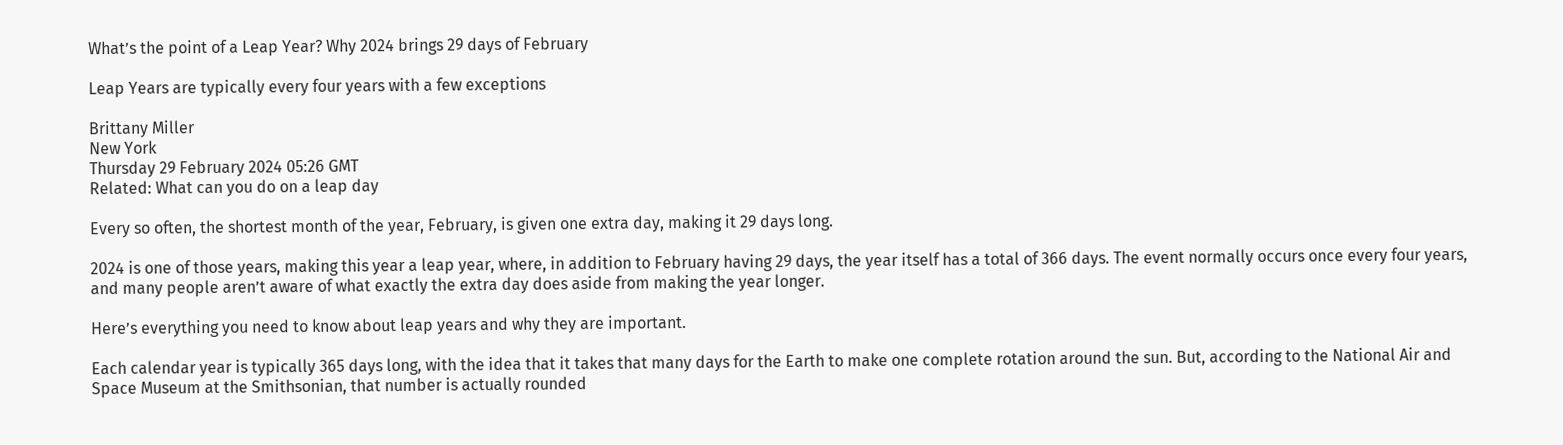What’s the point of a Leap Year? Why 2024 brings 29 days of February

Leap Years are typically every four years with a few exceptions

Brittany Miller
New York
Thursday 29 February 2024 05:26 GMT
Related: What can you do on a leap day

Every so often, the shortest month of the year, February, is given one extra day, making it 29 days long.

2024 is one of those years, making this year a leap year, where, in addition to February having 29 days, the year itself has a total of 366 days. The event normally occurs once every four years, and many people aren’t aware of what exactly the extra day does aside from making the year longer.

Here’s everything you need to know about leap years and why they are important.

Each calendar year is typically 365 days long, with the idea that it takes that many days for the Earth to make one complete rotation around the sun. But, according to the National Air and Space Museum at the Smithsonian, that number is actually rounded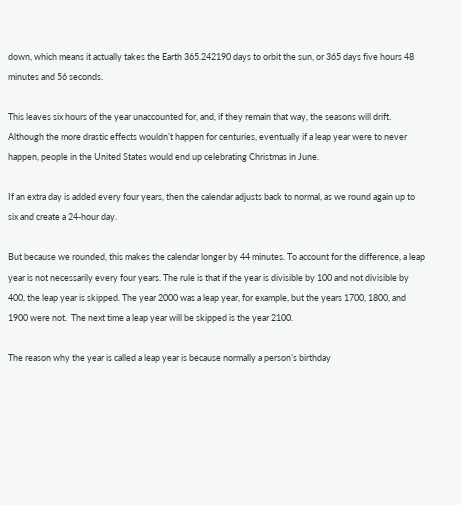down, which means it actually takes the Earth 365.242190 days to orbit the sun, or 365 days five hours 48 minutes and 56 seconds.

This leaves six hours of the year unaccounted for, and, if they remain that way, the seasons will drift. Although the more drastic effects wouldn’t happen for centuries, eventually if a leap year were to never happen, people in the United States would end up celebrating Christmas in June.

If an extra day is added every four years, then the calendar adjusts back to normal, as we round again up to six and create a 24-hour day.

But because we rounded, this makes the calendar longer by 44 minutes. To account for the difference, a leap year is not necessarily every four years. The rule is that if the year is divisible by 100 and not divisible by 400, the leap year is skipped. The year 2000 was a leap year, for example, but the years 1700, 1800, and 1900 were not.  The next time a leap year will be skipped is the year 2100.

The reason why the year is called a leap year is because normally a person’s birthday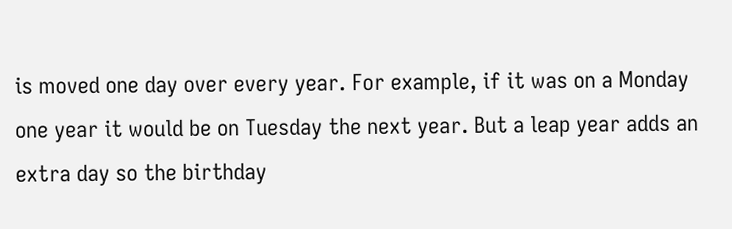is moved one day over every year. For example, if it was on a Monday one year it would be on Tuesday the next year. But a leap year adds an extra day so the birthday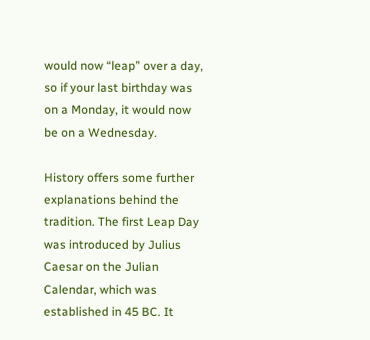would now “leap” over a day, so if your last birthday was on a Monday, it would now be on a Wednesday.

History offers some further explanations behind the tradition. The first Leap Day was introduced by Julius Caesar on the Julian Calendar, which was established in 45 BC. It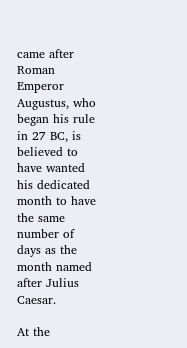came after Roman Emperor Augustus, who began his rule in 27 BC, is believed to have wanted his dedicated month to have the same number of days as the month named after Julius Caesar.

At the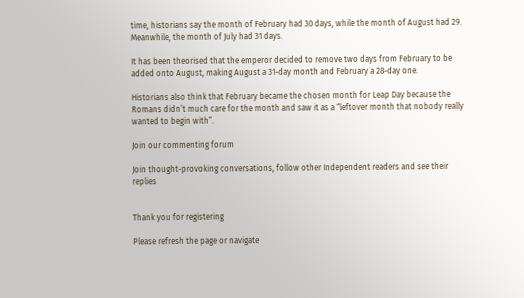time, historians say the month of February had 30 days, while the month of August had 29. Meanwhile, the month of July had 31 days.

It has been theorised that the emperor decided to remove two days from February to be added onto August, making August a 31-day month and February a 28-day one.

Historians also think that February became the chosen month for Leap Day because the Romans didn’t much care for the month and saw it as a “leftover month that nobody really wanted to begin with”.

Join our commenting forum

Join thought-provoking conversations, follow other Independent readers and see their replies


Thank you for registering

Please refresh the page or navigate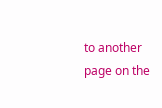to another page on the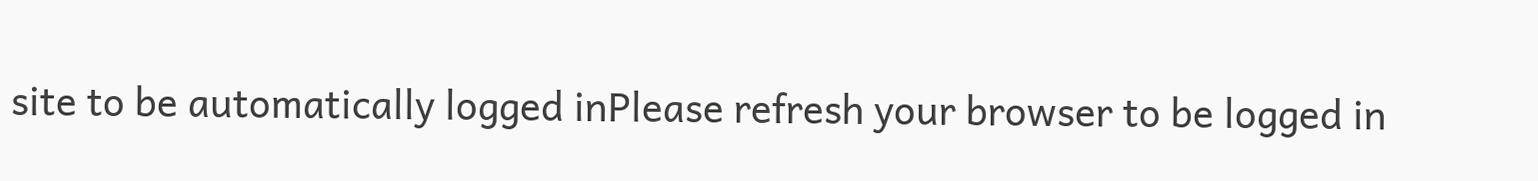site to be automatically logged inPlease refresh your browser to be logged in